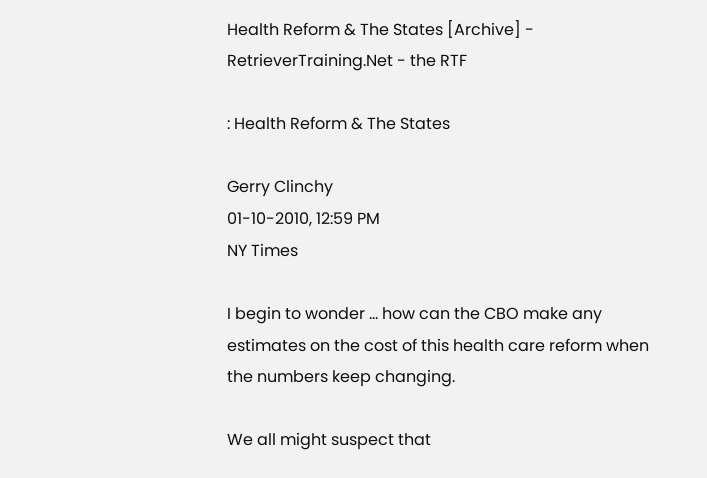Health Reform & The States [Archive] - RetrieverTraining.Net - the RTF

: Health Reform & The States

Gerry Clinchy
01-10-2010, 12:59 PM
NY Times

I begin to wonder ... how can the CBO make any estimates on the cost of this health care reform when the numbers keep changing.

We all might suspect that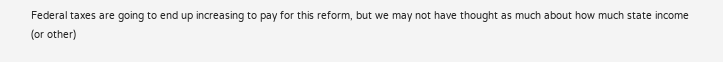Federal taxes are going to end up increasing to pay for this reform, but we may not have thought as much about how much state income (or other)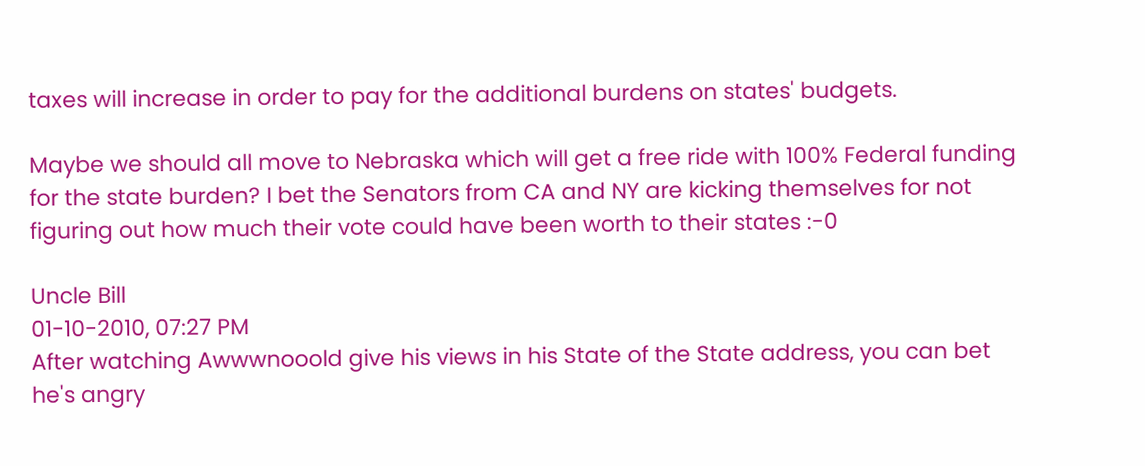taxes will increase in order to pay for the additional burdens on states' budgets.

Maybe we should all move to Nebraska which will get a free ride with 100% Federal funding for the state burden? I bet the Senators from CA and NY are kicking themselves for not figuring out how much their vote could have been worth to their states :-0

Uncle Bill
01-10-2010, 07:27 PM
After watching Awwwnooold give his views in his State of the State address, you can bet he's angry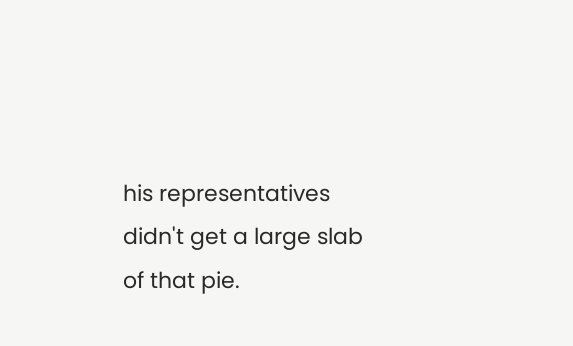his representatives didn't get a large slab of that pie.